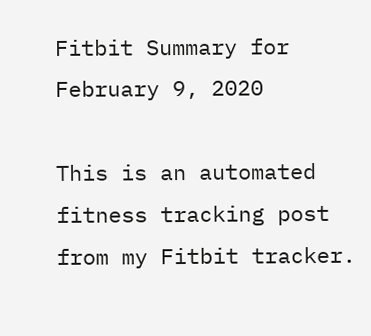Fitbit Summary for February 9, 2020

This is an automated fitness tracking post from my Fitbit tracker.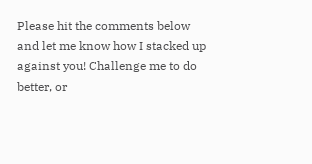Please hit the comments below and let me know how I stacked up against you! Challenge me to do better, or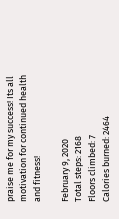praise me for my success! Its all motivation for continued health and fitness!

February 9, 2020
Total steps: 2168
Floors climbed: 7
Calories burned: 2464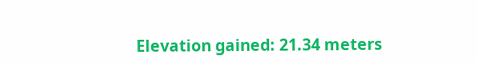Elevation gained: 21.34 meters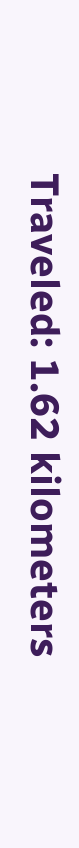Traveled: 1.62 kilometers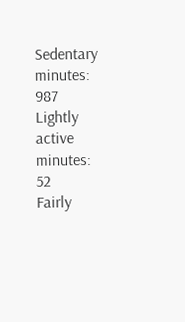Sedentary minutes: 987
Lightly active minutes: 52
Fairly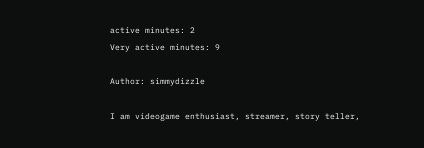active minutes: 2
Very active minutes: 9

Author: simmydizzle

I am videogame enthusiast, streamer, story teller,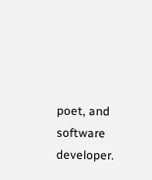poet, and software developer.